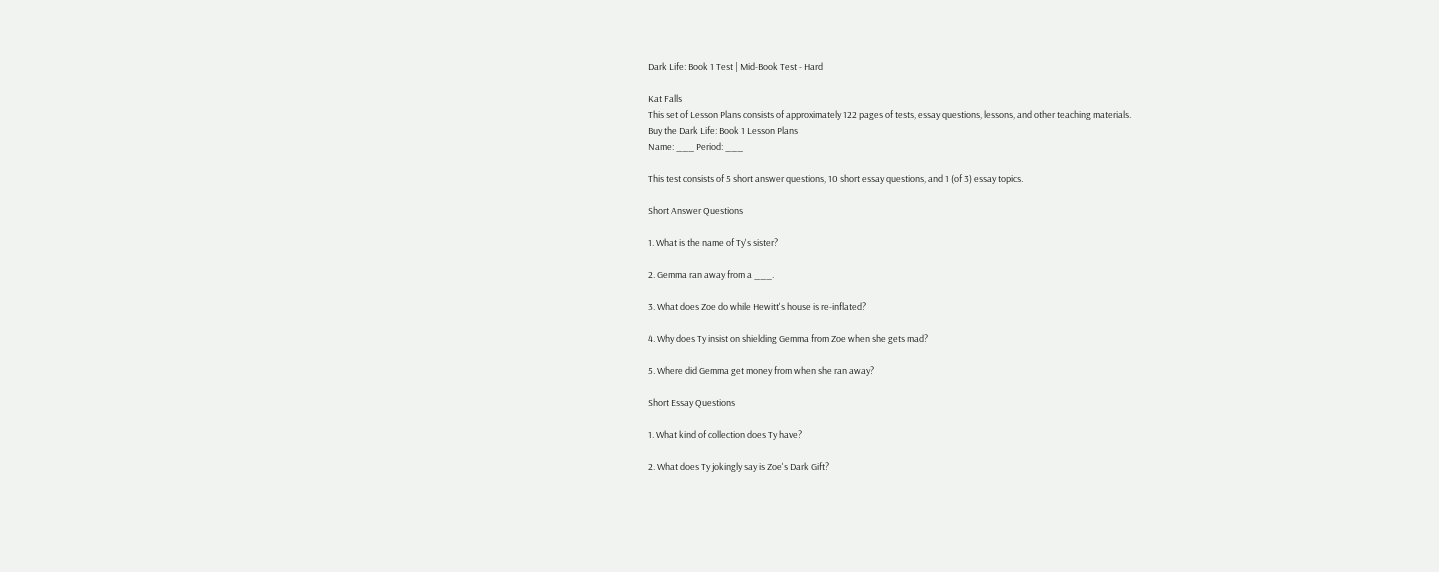Dark Life: Book 1 Test | Mid-Book Test - Hard

Kat Falls
This set of Lesson Plans consists of approximately 122 pages of tests, essay questions, lessons, and other teaching materials.
Buy the Dark Life: Book 1 Lesson Plans
Name: ___ Period: ___

This test consists of 5 short answer questions, 10 short essay questions, and 1 (of 3) essay topics.

Short Answer Questions

1. What is the name of Ty's sister?

2. Gemma ran away from a ___.

3. What does Zoe do while Hewitt's house is re-inflated?

4. Why does Ty insist on shielding Gemma from Zoe when she gets mad?

5. Where did Gemma get money from when she ran away?

Short Essay Questions

1. What kind of collection does Ty have?

2. What does Ty jokingly say is Zoe's Dark Gift?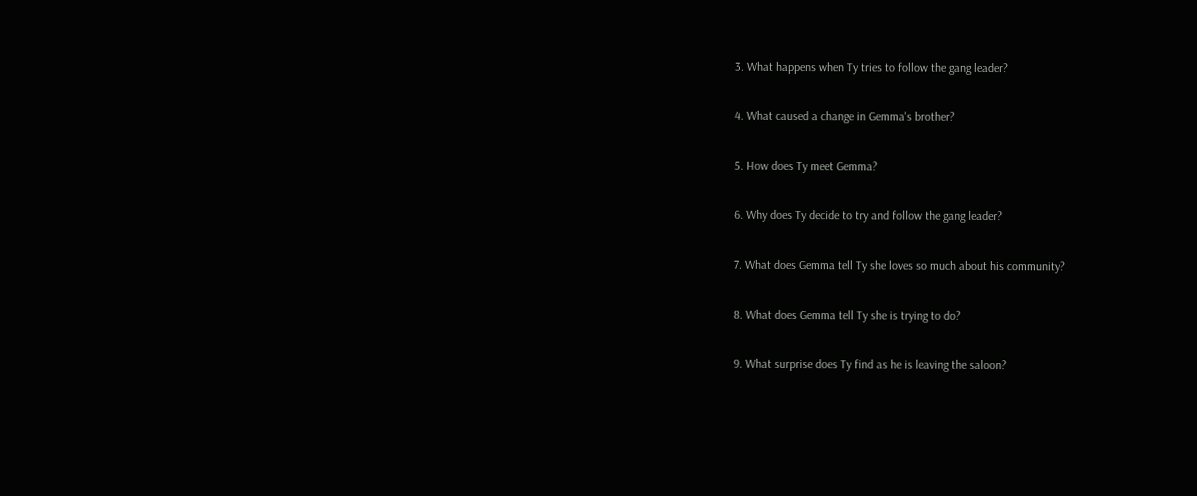3. What happens when Ty tries to follow the gang leader?

4. What caused a change in Gemma's brother?

5. How does Ty meet Gemma?

6. Why does Ty decide to try and follow the gang leader?

7. What does Gemma tell Ty she loves so much about his community?

8. What does Gemma tell Ty she is trying to do?

9. What surprise does Ty find as he is leaving the saloon?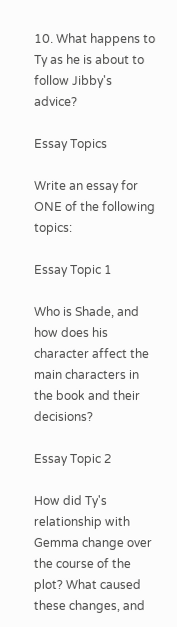10. What happens to Ty as he is about to follow Jibby's advice?

Essay Topics

Write an essay for ONE of the following topics:

Essay Topic 1

Who is Shade, and how does his character affect the main characters in the book and their decisions?

Essay Topic 2

How did Ty's relationship with Gemma change over the course of the plot? What caused these changes, and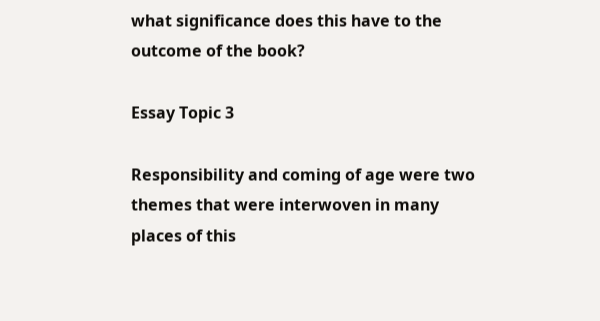what significance does this have to the outcome of the book?

Essay Topic 3

Responsibility and coming of age were two themes that were interwoven in many places of this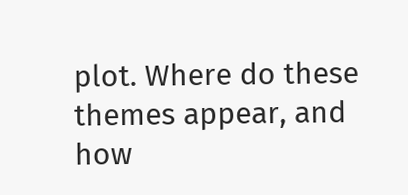plot. Where do these themes appear, and how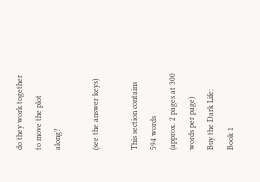do they work together to move the plot along?

(see the answer keys)

This section contains 594 words
(approx. 2 pages at 300 words per page)
Buy the Dark Life: Book 1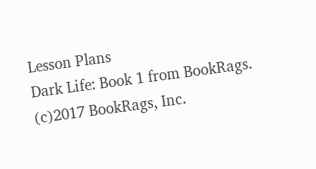Lesson Plans
Dark Life: Book 1 from BookRags. (c)2017 BookRags, Inc.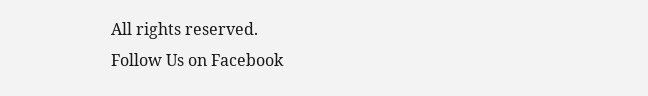All rights reserved.
Follow Us on Facebook